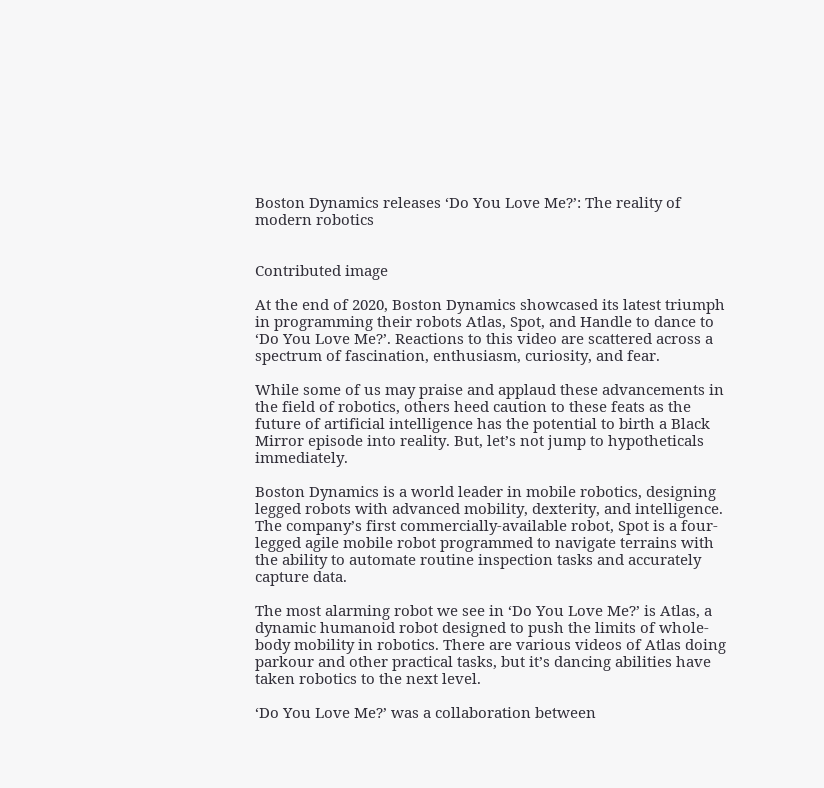Boston Dynamics releases ‘Do You Love Me?’: The reality of modern robotics


Contributed image

At the end of 2020, Boston Dynamics showcased its latest triumph in programming their robots Atlas, Spot, and Handle to dance to ‘Do You Love Me?’. Reactions to this video are scattered across a spectrum of fascination, enthusiasm, curiosity, and fear.

While some of us may praise and applaud these advancements in the field of robotics, others heed caution to these feats as the future of artificial intelligence has the potential to birth a Black Mirror episode into reality. But, let’s not jump to hypotheticals immediately.

Boston Dynamics is a world leader in mobile robotics, designing legged robots with advanced mobility, dexterity, and intelligence. The company’s first commercially-available robot, Spot is a four-legged agile mobile robot programmed to navigate terrains with the ability to automate routine inspection tasks and accurately capture data.

The most alarming robot we see in ‘Do You Love Me?’ is Atlas, a dynamic humanoid robot designed to push the limits of whole-body mobility in robotics. There are various videos of Atlas doing parkour and other practical tasks, but it’s dancing abilities have taken robotics to the next level.

‘Do You Love Me?’ was a collaboration between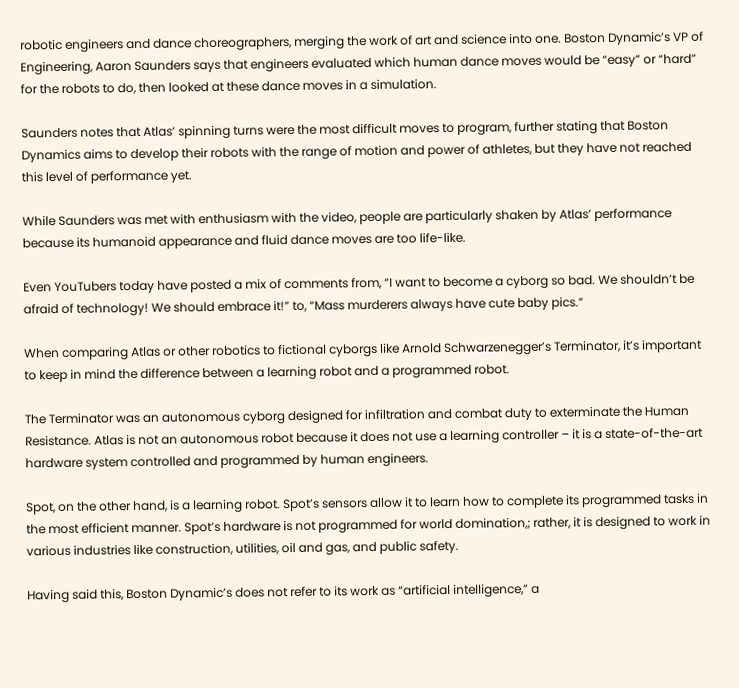robotic engineers and dance choreographers, merging the work of art and science into one. Boston Dynamic’s VP of Engineering, Aaron Saunders says that engineers evaluated which human dance moves would be “easy” or “hard” for the robots to do, then looked at these dance moves in a simulation.

Saunders notes that Atlas’ spinning turns were the most difficult moves to program, further stating that Boston Dynamics aims to develop their robots with the range of motion and power of athletes, but they have not reached this level of performance yet.

While Saunders was met with enthusiasm with the video, people are particularly shaken by Atlas’ performance because its humanoid appearance and fluid dance moves are too life-like.

Even YouTubers today have posted a mix of comments from, “I want to become a cyborg so bad. We shouldn’t be afraid of technology! We should embrace it!” to, “Mass murderers always have cute baby pics.”

When comparing Atlas or other robotics to fictional cyborgs like Arnold Schwarzenegger’s Terminator, it’s important to keep in mind the difference between a learning robot and a programmed robot.

The Terminator was an autonomous cyborg designed for infiltration and combat duty to exterminate the Human Resistance. Atlas is not an autonomous robot because it does not use a learning controller – it is a state-of-the-art hardware system controlled and programmed by human engineers.

Spot, on the other hand, is a learning robot. Spot’s sensors allow it to learn how to complete its programmed tasks in the most efficient manner. Spot’s hardware is not programmed for world domination,; rather, it is designed to work in various industries like construction, utilities, oil and gas, and public safety.

Having said this, Boston Dynamic’s does not refer to its work as “artificial intelligence,” a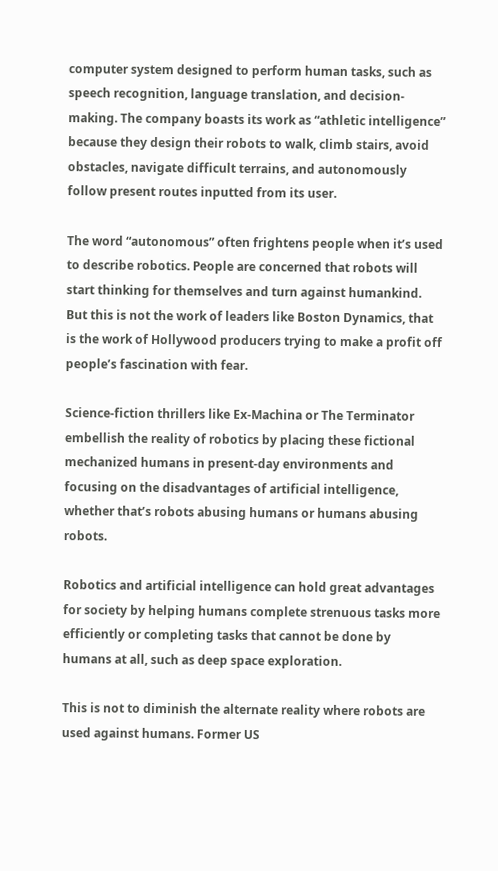computer system designed to perform human tasks, such as speech recognition, language translation, and decision-making. The company boasts its work as “athletic intelligence” because they design their robots to walk, climb stairs, avoid obstacles, navigate difficult terrains, and autonomously follow present routes inputted from its user.

The word “autonomous” often frightens people when it’s used to describe robotics. People are concerned that robots will start thinking for themselves and turn against humankind. But this is not the work of leaders like Boston Dynamics, that is the work of Hollywood producers trying to make a profit off people’s fascination with fear.

Science-fiction thrillers like Ex-Machina or The Terminator embellish the reality of robotics by placing these fictional mechanized humans in present-day environments and focusing on the disadvantages of artificial intelligence, whether that’s robots abusing humans or humans abusing robots.

Robotics and artificial intelligence can hold great advantages for society by helping humans complete strenuous tasks more efficiently or completing tasks that cannot be done by humans at all, such as deep space exploration.

This is not to diminish the alternate reality where robots are used against humans. Former US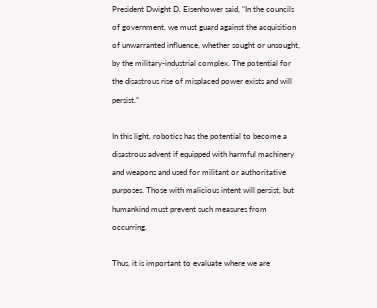President Dwight D. Eisenhower said, “In the councils of government, we must guard against the acquisition of unwarranted influence, whether sought or unsought, by the military-industrial complex. The potential for the disastrous rise of misplaced power exists and will persist.”

In this light, robotics has the potential to become a disastrous advent if equipped with harmful machinery and weapons and used for militant or authoritative purposes. Those with malicious intent will persist, but humankind must prevent such measures from occurring.

Thus, it is important to evaluate where we are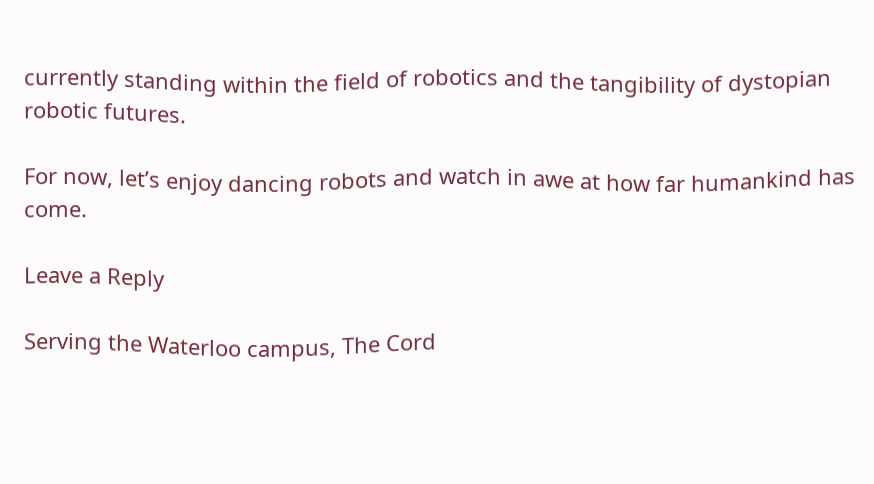currently standing within the field of robotics and the tangibility of dystopian robotic futures.

For now, let’s enjoy dancing robots and watch in awe at how far humankind has come.

Leave a Reply

Serving the Waterloo campus, The Cord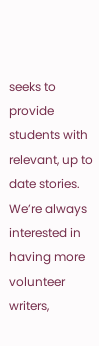seeks to provide students with relevant, up to date stories. We’re always interested in having more volunteer writers,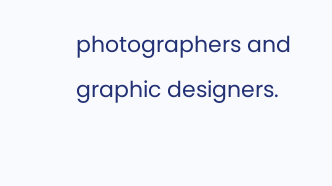photographers and graphic designers.